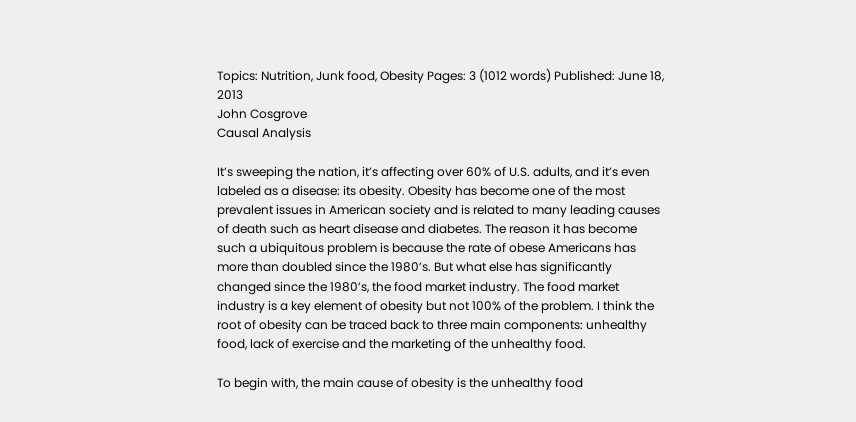Topics: Nutrition, Junk food, Obesity Pages: 3 (1012 words) Published: June 18, 2013
John Cosgrove
Causal Analysis

It’s sweeping the nation, it’s affecting over 60% of U.S. adults, and it’s even labeled as a disease: its obesity. Obesity has become one of the most prevalent issues in American society and is related to many leading causes of death such as heart disease and diabetes. The reason it has become such a ubiquitous problem is because the rate of obese Americans has more than doubled since the 1980’s. But what else has significantly changed since the 1980’s, the food market industry. The food market industry is a key element of obesity but not 100% of the problem. I think the root of obesity can be traced back to three main components: unhealthy food, lack of exercise and the marketing of the unhealthy food.

To begin with, the main cause of obesity is the unhealthy food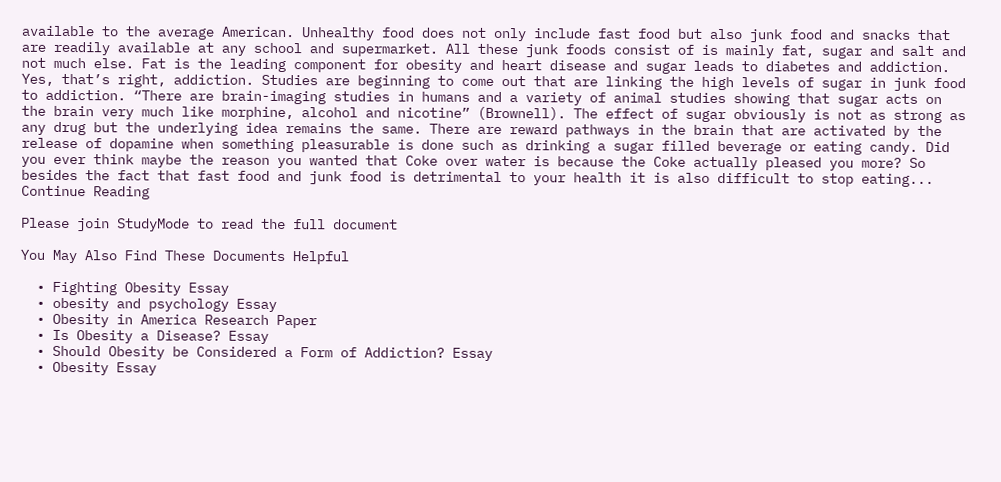available to the average American. Unhealthy food does not only include fast food but also junk food and snacks that are readily available at any school and supermarket. All these junk foods consist of is mainly fat, sugar and salt and not much else. Fat is the leading component for obesity and heart disease and sugar leads to diabetes and addiction. Yes, that’s right, addiction. Studies are beginning to come out that are linking the high levels of sugar in junk food to addiction. “There are brain-imaging studies in humans and a variety of animal studies showing that sugar acts on the brain very much like morphine, alcohol and nicotine” (Brownell). The effect of sugar obviously is not as strong as any drug but the underlying idea remains the same. There are reward pathways in the brain that are activated by the release of dopamine when something pleasurable is done such as drinking a sugar filled beverage or eating candy. Did you ever think maybe the reason you wanted that Coke over water is because the Coke actually pleased you more? So besides the fact that fast food and junk food is detrimental to your health it is also difficult to stop eating...
Continue Reading

Please join StudyMode to read the full document

You May Also Find These Documents Helpful

  • Fighting Obesity Essay
  • obesity and psychology Essay
  • Obesity in America Research Paper
  • Is Obesity a Disease? Essay
  • Should Obesity be Considered a Form of Addiction? Essay
  • Obesity Essay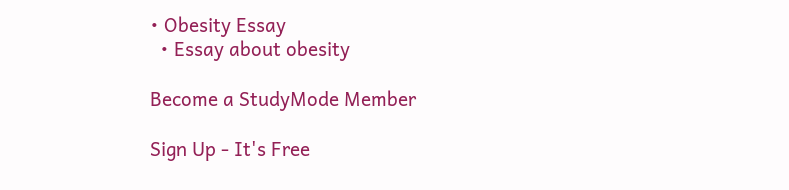• Obesity Essay
  • Essay about obesity

Become a StudyMode Member

Sign Up - It's Free